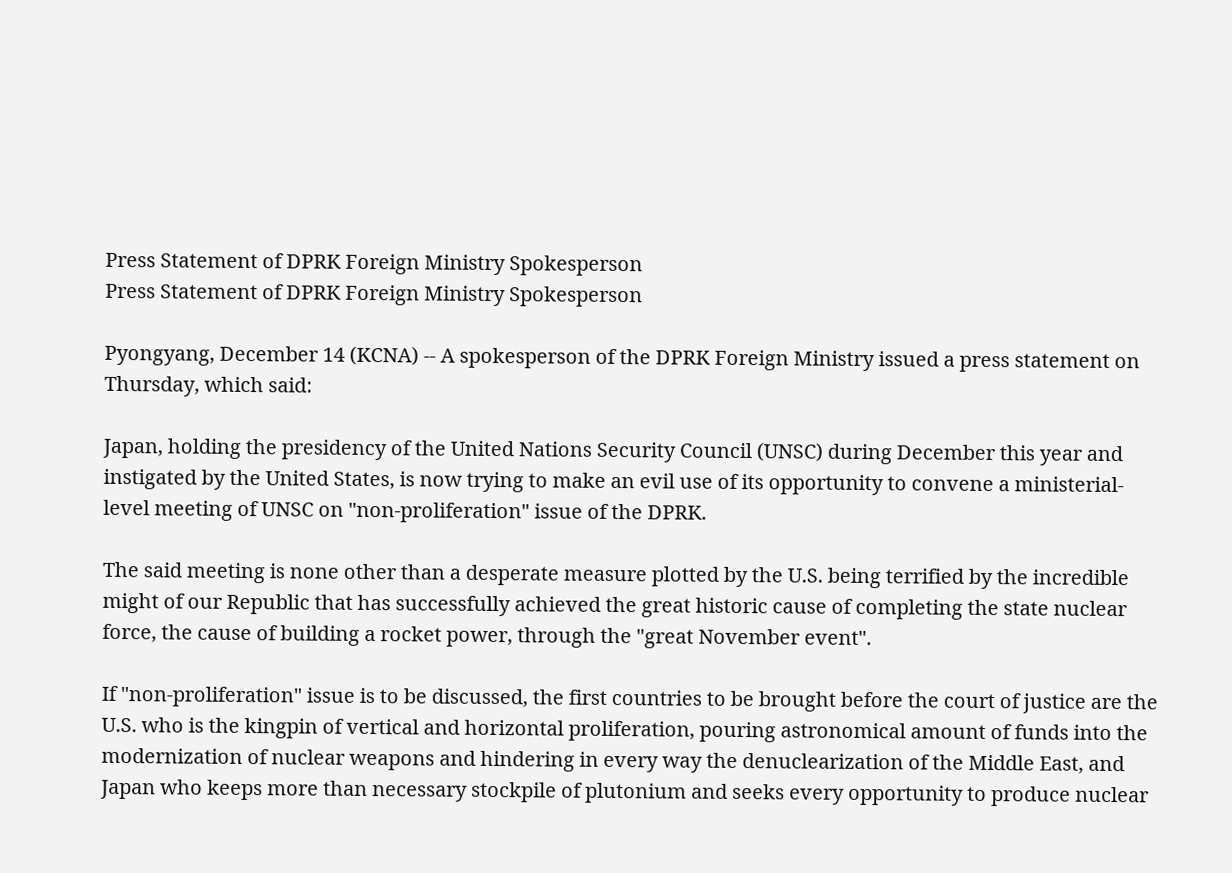Press Statement of DPRK Foreign Ministry Spokesperson
Press Statement of DPRK Foreign Ministry Spokesperson

Pyongyang, December 14 (KCNA) -- A spokesperson of the DPRK Foreign Ministry issued a press statement on Thursday, which said:

Japan, holding the presidency of the United Nations Security Council (UNSC) during December this year and instigated by the United States, is now trying to make an evil use of its opportunity to convene a ministerial-level meeting of UNSC on "non-proliferation" issue of the DPRK.

The said meeting is none other than a desperate measure plotted by the U.S. being terrified by the incredible might of our Republic that has successfully achieved the great historic cause of completing the state nuclear force, the cause of building a rocket power, through the "great November event".

If "non-proliferation" issue is to be discussed, the first countries to be brought before the court of justice are the U.S. who is the kingpin of vertical and horizontal proliferation, pouring astronomical amount of funds into the modernization of nuclear weapons and hindering in every way the denuclearization of the Middle East, and Japan who keeps more than necessary stockpile of plutonium and seeks every opportunity to produce nuclear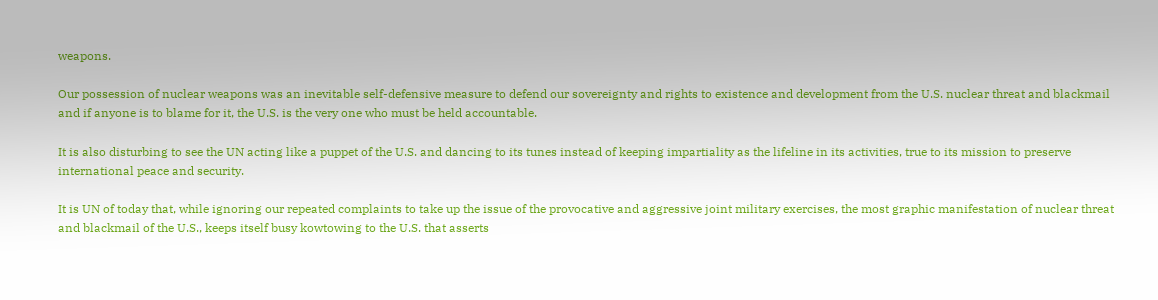weapons.

Our possession of nuclear weapons was an inevitable self-defensive measure to defend our sovereignty and rights to existence and development from the U.S. nuclear threat and blackmail and if anyone is to blame for it, the U.S. is the very one who must be held accountable.

It is also disturbing to see the UN acting like a puppet of the U.S. and dancing to its tunes instead of keeping impartiality as the lifeline in its activities, true to its mission to preserve international peace and security.

It is UN of today that, while ignoring our repeated complaints to take up the issue of the provocative and aggressive joint military exercises, the most graphic manifestation of nuclear threat and blackmail of the U.S., keeps itself busy kowtowing to the U.S. that asserts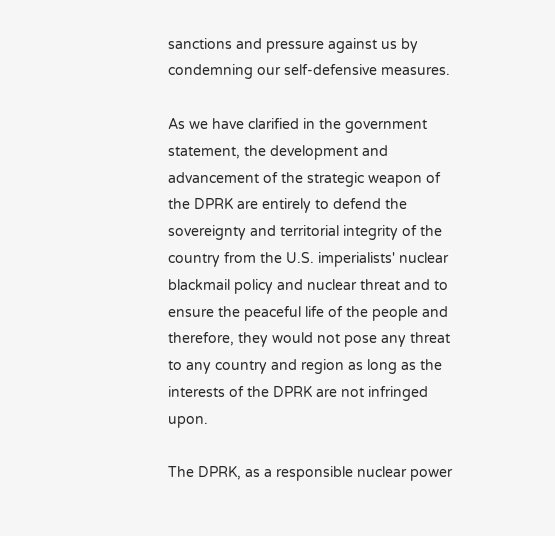sanctions and pressure against us by condemning our self-defensive measures.

As we have clarified in the government statement, the development and advancement of the strategic weapon of the DPRK are entirely to defend the sovereignty and territorial integrity of the country from the U.S. imperialists' nuclear blackmail policy and nuclear threat and to ensure the peaceful life of the people and therefore, they would not pose any threat to any country and region as long as the interests of the DPRK are not infringed upon.

The DPRK, as a responsible nuclear power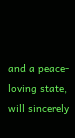and a peace-loving state, will sincerely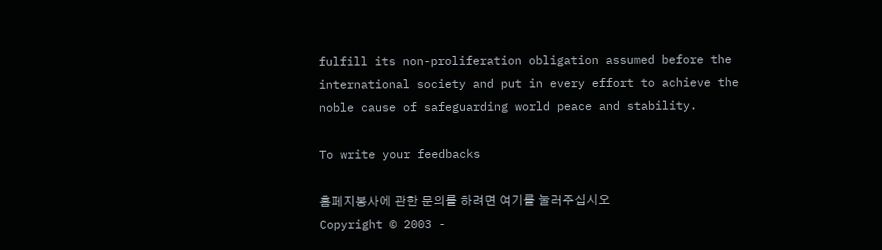fulfill its non-proliferation obligation assumed before the international society and put in every effort to achieve the noble cause of safeguarding world peace and stability.

To write your feedbacks

홈페지봉사에 관한 문의를 하려면 여기를 눌러주십시오
Copyright © 2003 -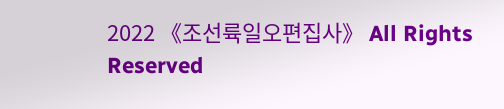2022 《조선륙일오편집사》 All Rights Reserved